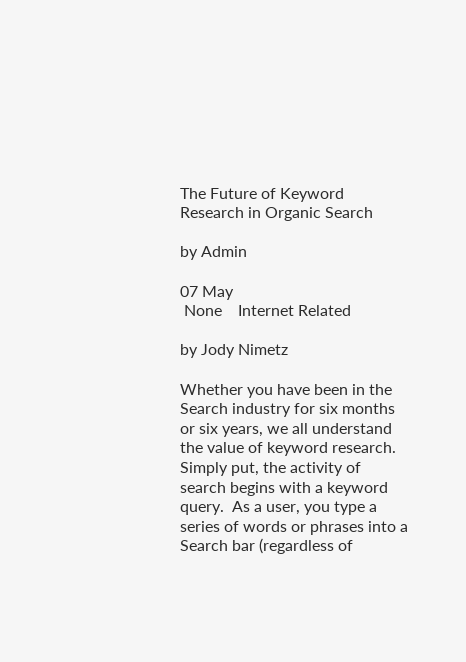The Future of Keyword Research in Organic Search

by Admin

07 May
 None    Internet Related

by Jody Nimetz

Whether you have been in the Search industry for six months or six years, we all understand the value of keyword research.  Simply put, the activity of search begins with a keyword query.  As a user, you type a series of words or phrases into a Search bar (regardless of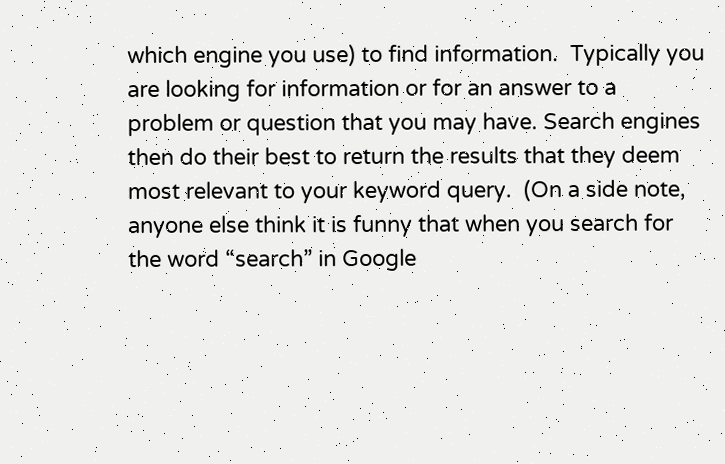which engine you use) to find information.  Typically you are looking for information or for an answer to a problem or question that you may have. Search engines then do their best to return the results that they deem most relevant to your keyword query.  (On a side note, anyone else think it is funny that when you search for the word “search” in Google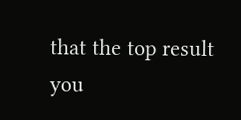that the top result you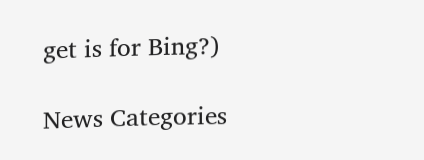get is for Bing?)

News Categories